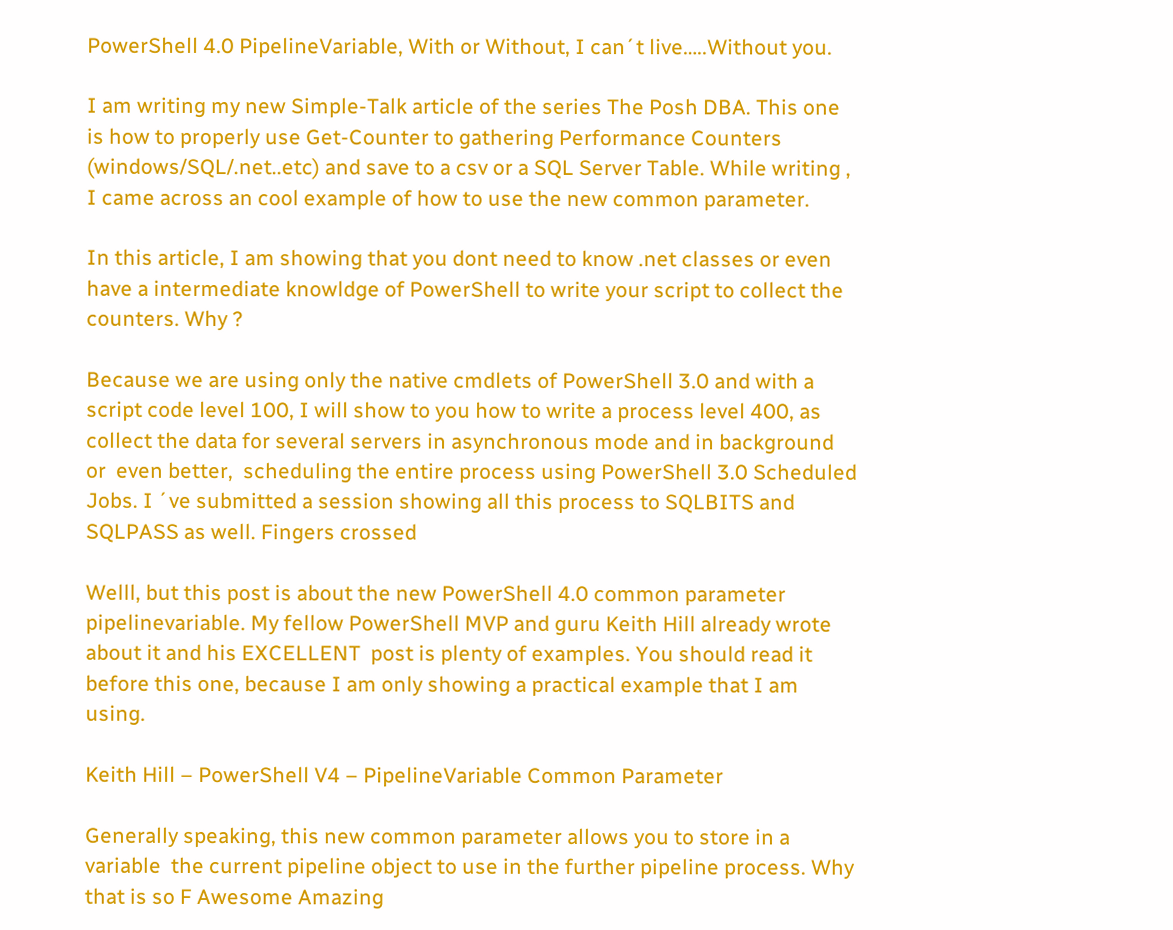PowerShell 4.0 PipelineVariable, With or Without, I can´t live…..Without you.

I am writing my new Simple-Talk article of the series The Posh DBA. This one is how to properly use Get-Counter to gathering Performance Counters (windows/SQL/.net..etc) and save to a csv or a SQL Server Table. While writing , I came across an cool example of how to use the new common parameter.

In this article, I am showing that you dont need to know .net classes or even have a intermediate knowldge of PowerShell to write your script to collect the counters. Why ?

Because we are using only the native cmdlets of PowerShell 3.0 and with a script code level 100, I will show to you how to write a process level 400, as collect the data for several servers in asynchronous mode and in background or  even better,  scheduling the entire process using PowerShell 3.0 Scheduled Jobs. I ´ve submitted a session showing all this process to SQLBITS and SQLPASS as well. Fingers crossed

Welll, but this post is about the new PowerShell 4.0 common parameter pipelinevariable. My fellow PowerShell MVP and guru Keith Hill already wrote about it and his EXCELLENT  post is plenty of examples. You should read it before this one, because I am only showing a practical example that I am using.

Keith Hill – PowerShell V4 – PipelineVariable Common Parameter

Generally speaking, this new common parameter allows you to store in a variable  the current pipeline object to use in the further pipeline process. Why that is so F Awesome Amazing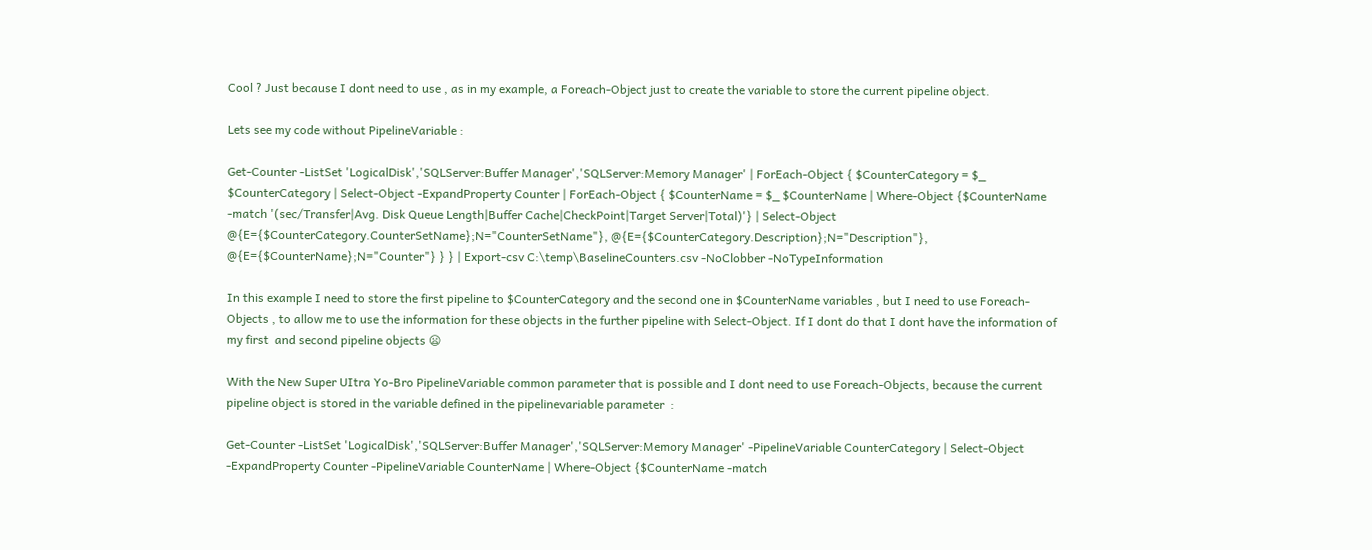Cool ? Just because I dont need to use , as in my example, a Foreach-Object just to create the variable to store the current pipeline object.

Lets see my code without PipelineVariable :

Get-Counter -ListSet 'LogicalDisk','SQLServer:Buffer Manager','SQLServer:Memory Manager' | ForEach-Object { $CounterCategory = $_ $CounterCategory | Select-Object -ExpandProperty Counter | ForEach-Object { $CounterName = $_ $CounterName | Where-Object {$CounterName -match '(sec/Transfer|Avg. Disk Queue Length|Buffer Cache|CheckPoint|Target Server|Total)'} | Select-Object @{E={$CounterCategory.CounterSetName};N="CounterSetName"}, @{E={$CounterCategory.Description};N="Description"}, @{E={$CounterName};N="Counter"} } } | Export-csv C:\temp\BaselineCounters.csv -NoClobber -NoTypeInformation

In this example I need to store the first pipeline to $CounterCategory and the second one in $CounterName variables , but I need to use Foreach-Objects , to allow me to use the information for these objects in the further pipeline with Select-Object. If I dont do that I dont have the information of my first  and second pipeline objects 😦

With the New Super UItra Yo-Bro PipelineVariable common parameter that is possible and I dont need to use Foreach-Objects, because the current pipeline object is stored in the variable defined in the pipelinevariable parameter  :

Get-Counter -ListSet 'LogicalDisk','SQLServer:Buffer Manager','SQLServer:Memory Manager' -PipelineVariable CounterCategory | Select-Object -ExpandProperty Counter -PipelineVariable CounterName | Where-Object {$CounterName -match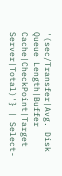'(sec/Transfer|Avg. Disk Queue Length|Buffer Cache|CheckPoint|Target Server|Total)'} | Select-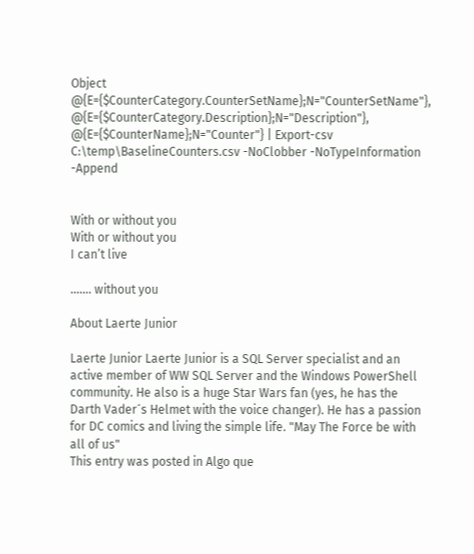Object @{E={$CounterCategory.CounterSetName};N="CounterSetName"}, @{E={$CounterCategory.Description};N="Description"}, @{E={$CounterName};N="Counter"} | Export-csv C:\temp\BaselineCounters.csv -NoClobber -NoTypeInformation -Append


With or without you
With or without you
I can’t live

……. without you

About Laerte Junior

Laerte Junior Laerte Junior is a SQL Server specialist and an active member of WW SQL Server and the Windows PowerShell community. He also is a huge Star Wars fan (yes, he has the Darth Vader´s Helmet with the voice changer). He has a passion for DC comics and living the simple life. "May The Force be with all of us"
This entry was posted in Algo que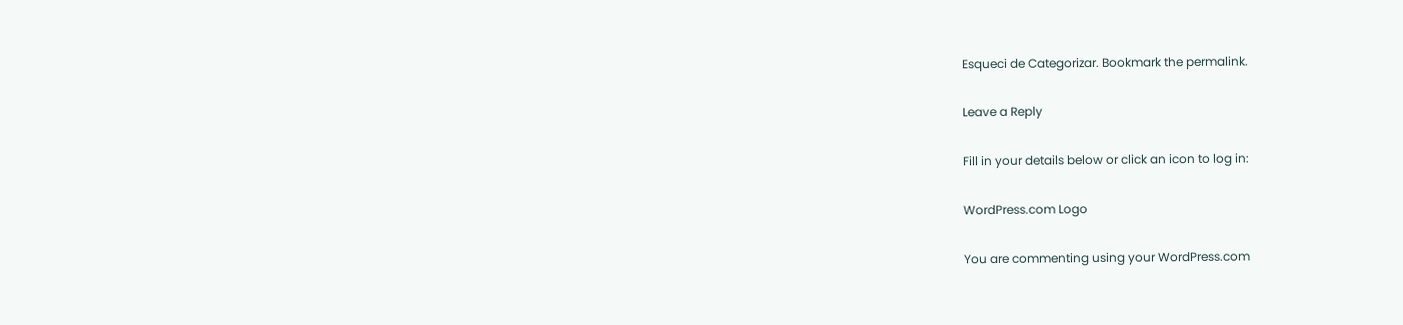Esqueci de Categorizar. Bookmark the permalink.

Leave a Reply

Fill in your details below or click an icon to log in:

WordPress.com Logo

You are commenting using your WordPress.com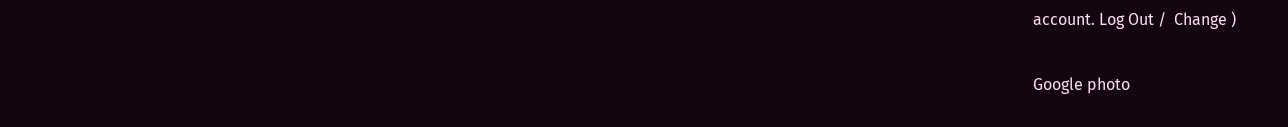account. Log Out /  Change )

Google photo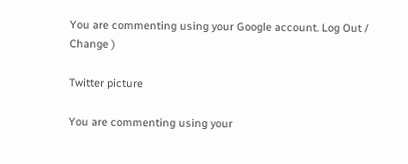You are commenting using your Google account. Log Out /  Change )

Twitter picture

You are commenting using your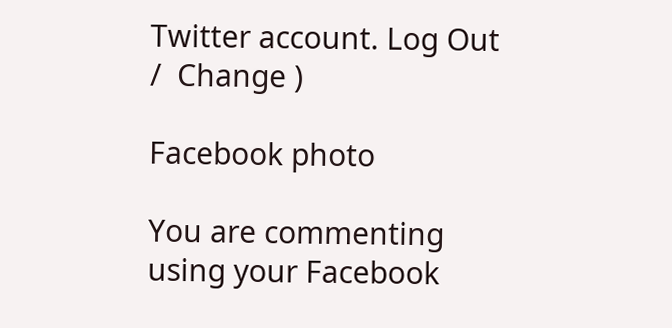Twitter account. Log Out /  Change )

Facebook photo

You are commenting using your Facebook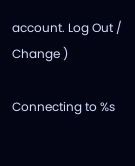account. Log Out /  Change )

Connecting to %s